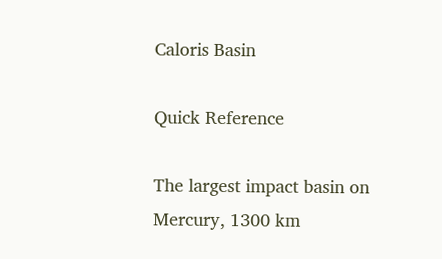Caloris Basin

Quick Reference

The largest impact basin on Mercury, 1300 km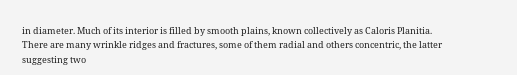in diameter. Much of its interior is filled by smooth plains, known collectively as Caloris Planitia. There are many wrinkle ridges and fractures, some of them radial and others concentric, the latter suggesting two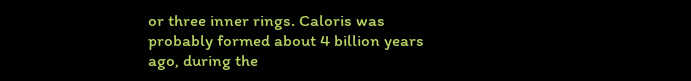or three inner rings. Caloris was probably formed about 4 billion years ago, during the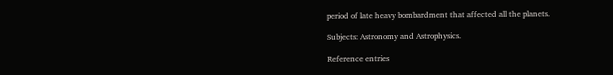period of late heavy bombardment that affected all the planets.

Subjects: Astronomy and Astrophysics.

Reference entries